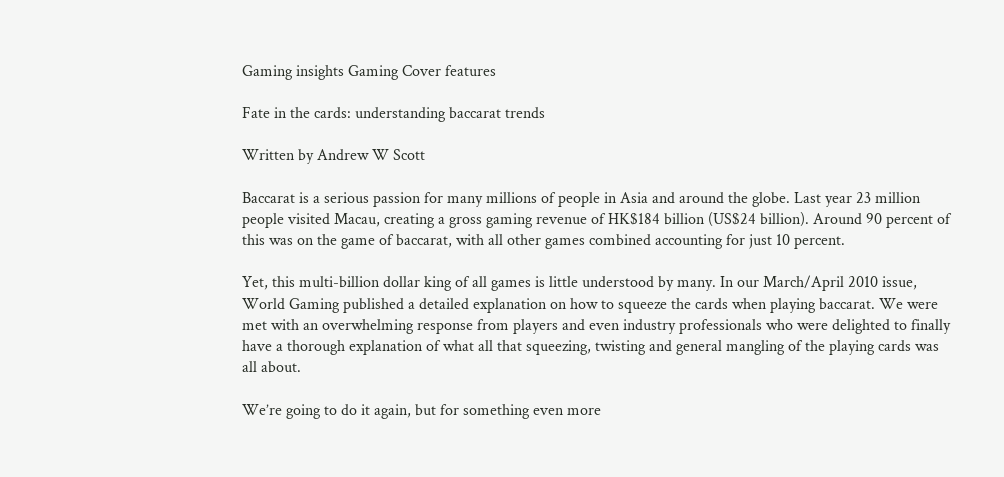Gaming insights Gaming Cover features

Fate in the cards: understanding baccarat trends

Written by Andrew W Scott

Baccarat is a serious passion for many millions of people in Asia and around the globe. Last year 23 million people visited Macau, creating a gross gaming revenue of HK$184 billion (US$24 billion). Around 90 percent of this was on the game of baccarat, with all other games combined accounting for just 10 percent.

Yet, this multi-billion dollar king of all games is little understood by many. In our March/April 2010 issue, World Gaming published a detailed explanation on how to squeeze the cards when playing baccarat. We were met with an overwhelming response from players and even industry professionals who were delighted to finally have a thorough explanation of what all that squeezing, twisting and general mangling of the playing cards was all about.

We’re going to do it again, but for something even more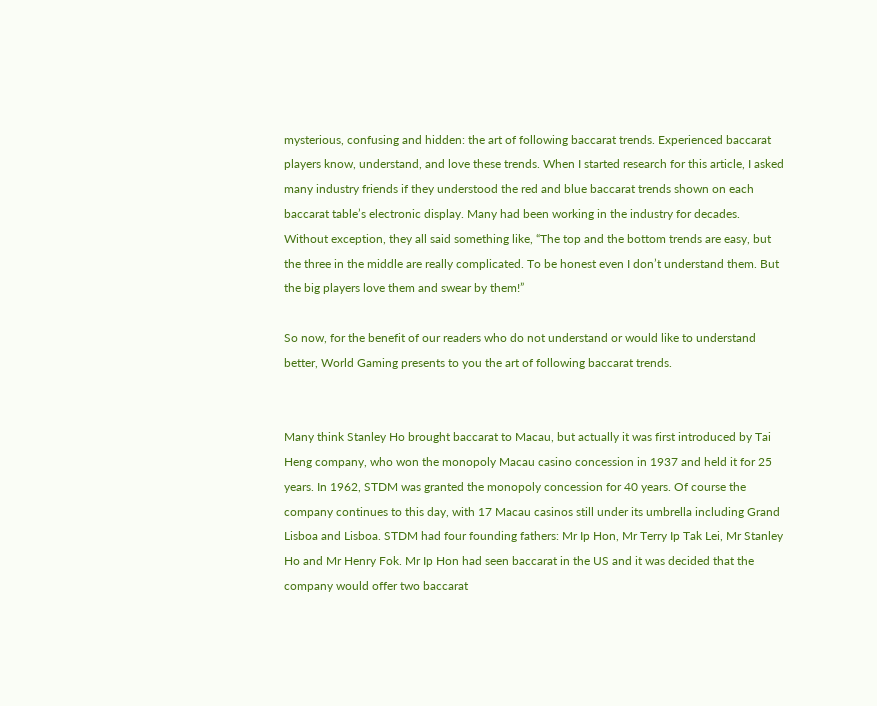mysterious, confusing and hidden: the art of following baccarat trends. Experienced baccarat players know, understand, and love these trends. When I started research for this article, I asked many industry friends if they understood the red and blue baccarat trends shown on each baccarat table’s electronic display. Many had been working in the industry for decades. Without exception, they all said something like, “The top and the bottom trends are easy, but the three in the middle are really complicated. To be honest even I don’t understand them. But the big players love them and swear by them!”

So now, for the benefit of our readers who do not understand or would like to understand better, World Gaming presents to you the art of following baccarat trends.


Many think Stanley Ho brought baccarat to Macau, but actually it was first introduced by Tai Heng company, who won the monopoly Macau casino concession in 1937 and held it for 25 years. In 1962, STDM was granted the monopoly concession for 40 years. Of course the company continues to this day, with 17 Macau casinos still under its umbrella including Grand Lisboa and Lisboa. STDM had four founding fathers: Mr Ip Hon, Mr Terry Ip Tak Lei, Mr Stanley Ho and Mr Henry Fok. Mr Ip Hon had seen baccarat in the US and it was decided that the company would offer two baccarat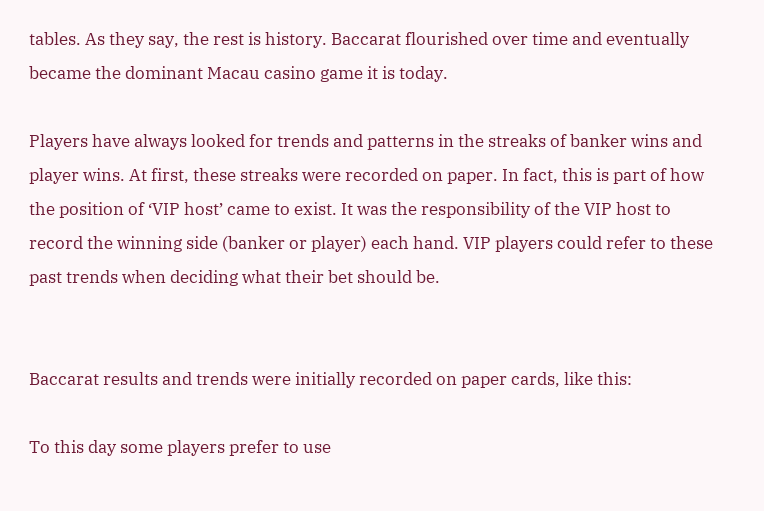tables. As they say, the rest is history. Baccarat flourished over time and eventually became the dominant Macau casino game it is today.

Players have always looked for trends and patterns in the streaks of banker wins and player wins. At first, these streaks were recorded on paper. In fact, this is part of how the position of ‘VIP host’ came to exist. It was the responsibility of the VIP host to record the winning side (banker or player) each hand. VIP players could refer to these past trends when deciding what their bet should be.


Baccarat results and trends were initially recorded on paper cards, like this:

To this day some players prefer to use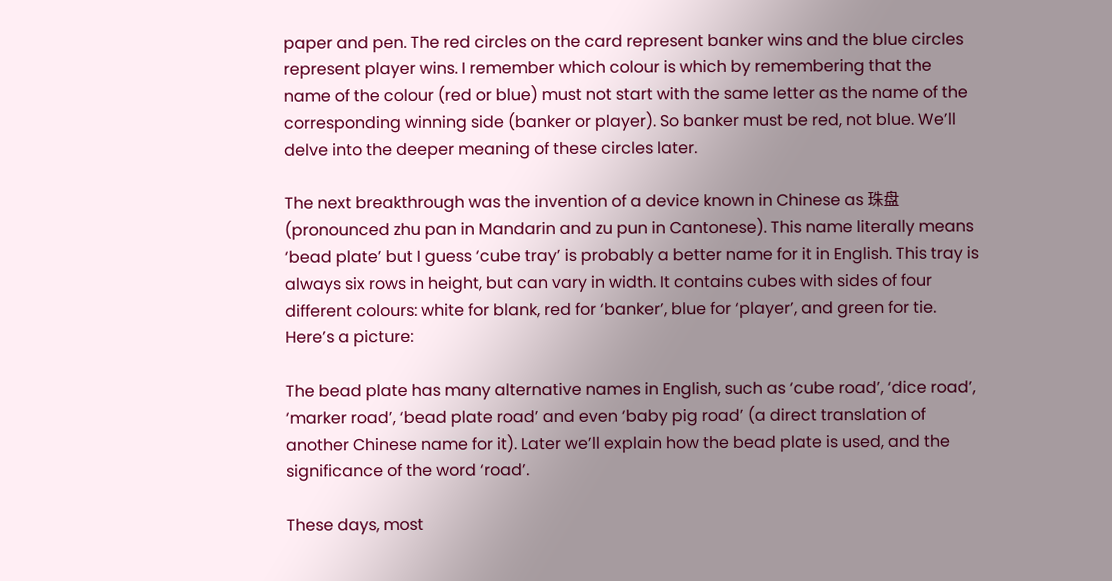paper and pen. The red circles on the card represent banker wins and the blue circles represent player wins. I remember which colour is which by remembering that the name of the colour (red or blue) must not start with the same letter as the name of the corresponding winning side (banker or player). So banker must be red, not blue. We’ll delve into the deeper meaning of these circles later.

The next breakthrough was the invention of a device known in Chinese as 珠盘 (pronounced zhu pan in Mandarin and zu pun in Cantonese). This name literally means ‘bead plate’ but I guess ‘cube tray’ is probably a better name for it in English. This tray is always six rows in height, but can vary in width. It contains cubes with sides of four different colours: white for blank, red for ‘banker’, blue for ‘player’, and green for tie. Here’s a picture:

The bead plate has many alternative names in English, such as ‘cube road’, ‘dice road’, ‘marker road’, ‘bead plate road’ and even ‘baby pig road’ (a direct translation of another Chinese name for it). Later we’ll explain how the bead plate is used, and the significance of the word ‘road’.

These days, most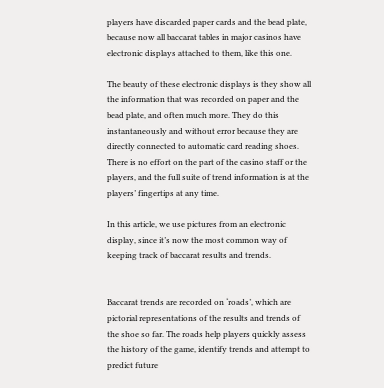players have discarded paper cards and the bead plate, because now all baccarat tables in major casinos have electronic displays attached to them, like this one.

The beauty of these electronic displays is they show all the information that was recorded on paper and the bead plate, and often much more. They do this instantaneously and without error because they are directly connected to automatic card reading shoes. There is no effort on the part of the casino staff or the players, and the full suite of trend information is at the players’ fingertips at any time.

In this article, we use pictures from an electronic display, since it’s now the most common way of keeping track of baccarat results and trends.


Baccarat trends are recorded on ‘roads’, which are pictorial representations of the results and trends of the shoe so far. The roads help players quickly assess the history of the game, identify trends and attempt to predict future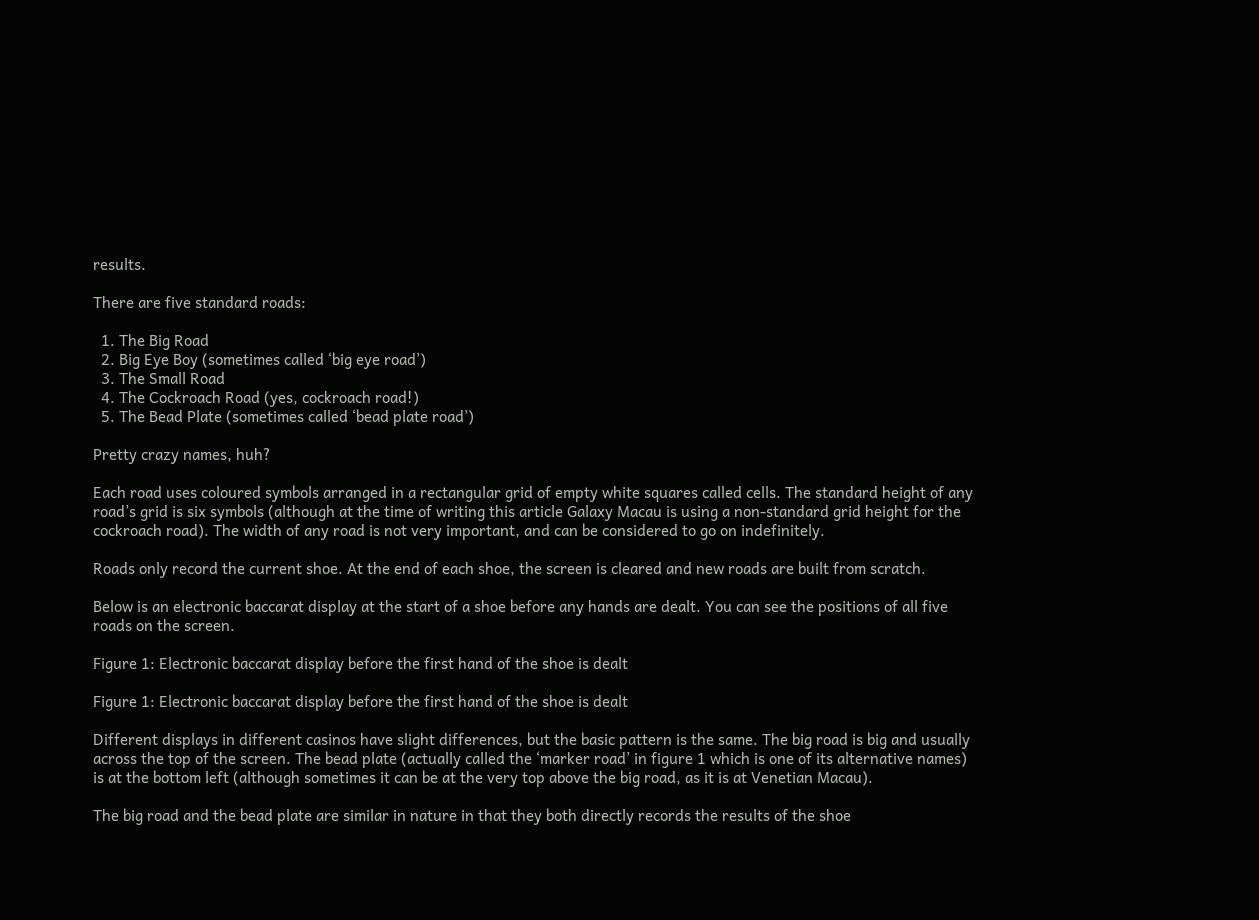results.

There are five standard roads:

  1. The Big Road
  2. Big Eye Boy (sometimes called ‘big eye road’)
  3. The Small Road
  4. The Cockroach Road (yes, cockroach road!)
  5. The Bead Plate (sometimes called ‘bead plate road’)

Pretty crazy names, huh?

Each road uses coloured symbols arranged in a rectangular grid of empty white squares called cells. The standard height of any road’s grid is six symbols (although at the time of writing this article Galaxy Macau is using a non-standard grid height for the cockroach road). The width of any road is not very important, and can be considered to go on indefinitely.

Roads only record the current shoe. At the end of each shoe, the screen is cleared and new roads are built from scratch.

Below is an electronic baccarat display at the start of a shoe before any hands are dealt. You can see the positions of all five roads on the screen.

Figure 1: Electronic baccarat display before the first hand of the shoe is dealt

Figure 1: Electronic baccarat display before the first hand of the shoe is dealt

Different displays in different casinos have slight differences, but the basic pattern is the same. The big road is big and usually across the top of the screen. The bead plate (actually called the ‘marker road’ in figure 1 which is one of its alternative names) is at the bottom left (although sometimes it can be at the very top above the big road, as it is at Venetian Macau).

The big road and the bead plate are similar in nature in that they both directly records the results of the shoe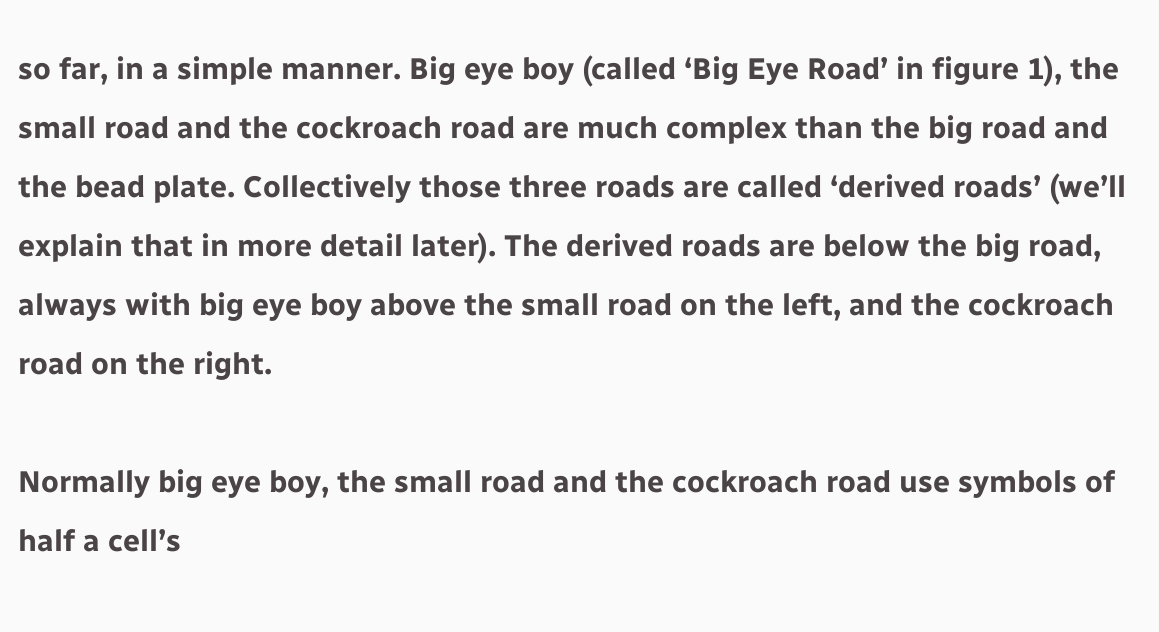so far, in a simple manner. Big eye boy (called ‘Big Eye Road’ in figure 1), the small road and the cockroach road are much complex than the big road and the bead plate. Collectively those three roads are called ‘derived roads’ (we’ll explain that in more detail later). The derived roads are below the big road, always with big eye boy above the small road on the left, and the cockroach road on the right.

Normally big eye boy, the small road and the cockroach road use symbols of half a cell’s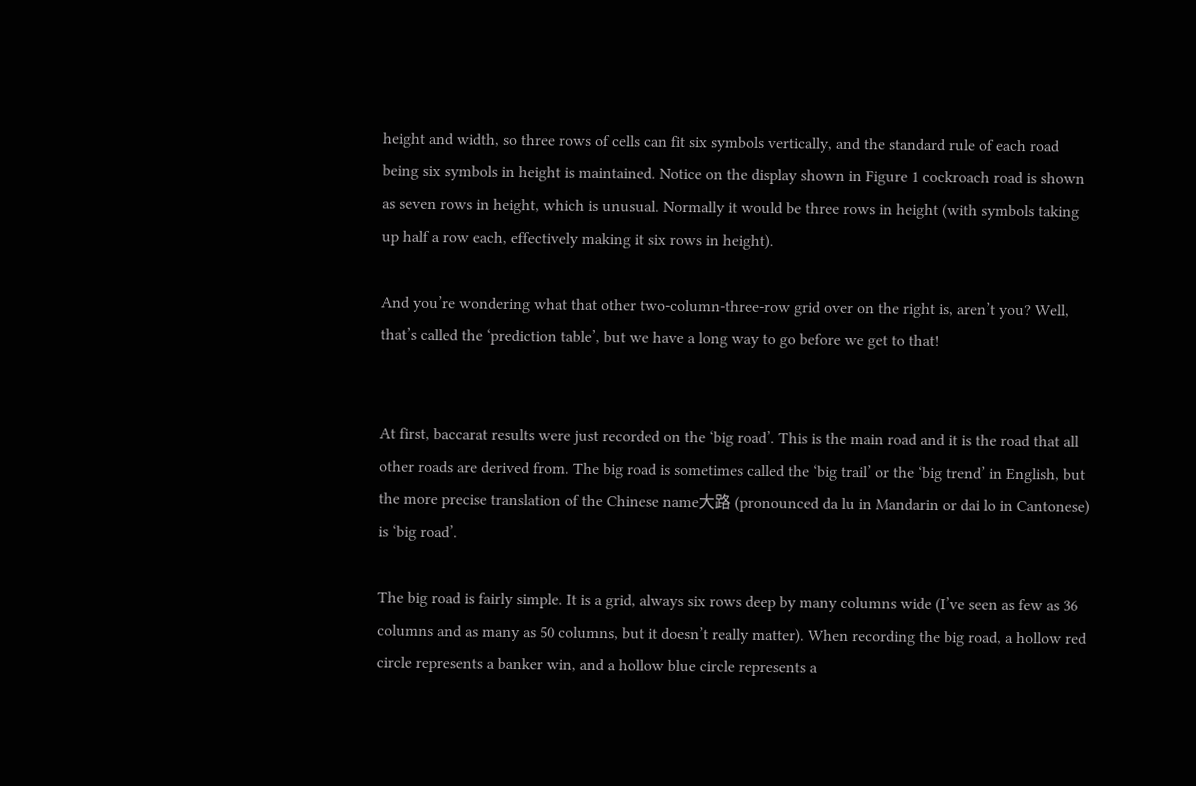height and width, so three rows of cells can fit six symbols vertically, and the standard rule of each road being six symbols in height is maintained. Notice on the display shown in Figure 1 cockroach road is shown as seven rows in height, which is unusual. Normally it would be three rows in height (with symbols taking up half a row each, effectively making it six rows in height).

And you’re wondering what that other two-column-three-row grid over on the right is, aren’t you? Well, that’s called the ‘prediction table’, but we have a long way to go before we get to that!


At first, baccarat results were just recorded on the ‘big road’. This is the main road and it is the road that all other roads are derived from. The big road is sometimes called the ‘big trail’ or the ‘big trend’ in English, but the more precise translation of the Chinese name大路 (pronounced da lu in Mandarin or dai lo in Cantonese) is ‘big road’.

The big road is fairly simple. It is a grid, always six rows deep by many columns wide (I’ve seen as few as 36 columns and as many as 50 columns, but it doesn’t really matter). When recording the big road, a hollow red circle represents a banker win, and a hollow blue circle represents a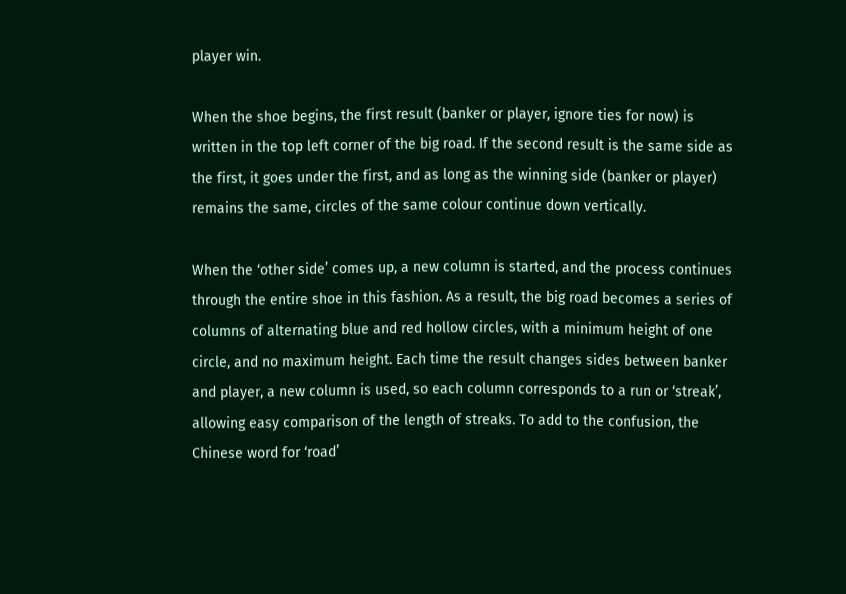player win.

When the shoe begins, the first result (banker or player, ignore ties for now) is written in the top left corner of the big road. If the second result is the same side as the first, it goes under the first, and as long as the winning side (banker or player) remains the same, circles of the same colour continue down vertically.

When the ‘other side’ comes up, a new column is started, and the process continues through the entire shoe in this fashion. As a result, the big road becomes a series of columns of alternating blue and red hollow circles, with a minimum height of one circle, and no maximum height. Each time the result changes sides between banker and player, a new column is used, so each column corresponds to a run or ‘streak’, allowing easy comparison of the length of streaks. To add to the confusion, the Chinese word for ‘road’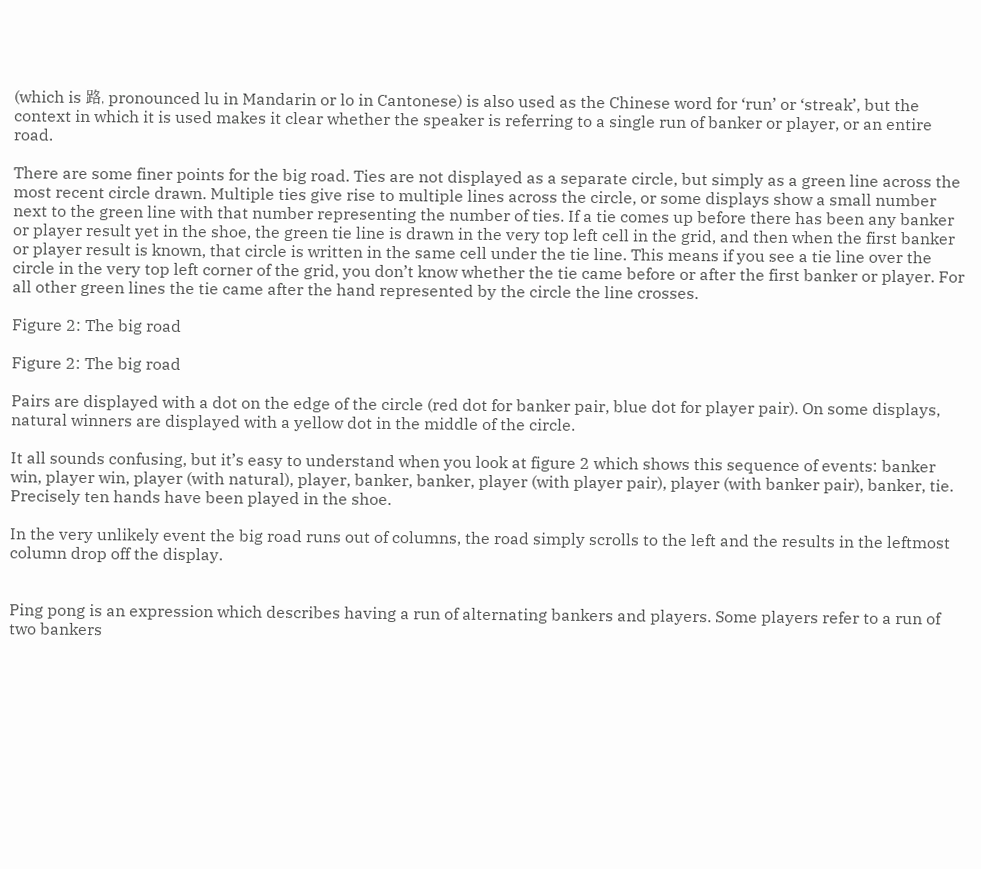(which is 路, pronounced lu in Mandarin or lo in Cantonese) is also used as the Chinese word for ‘run’ or ‘streak’, but the context in which it is used makes it clear whether the speaker is referring to a single run of banker or player, or an entire road.

There are some finer points for the big road. Ties are not displayed as a separate circle, but simply as a green line across the most recent circle drawn. Multiple ties give rise to multiple lines across the circle, or some displays show a small number next to the green line with that number representing the number of ties. If a tie comes up before there has been any banker or player result yet in the shoe, the green tie line is drawn in the very top left cell in the grid, and then when the first banker or player result is known, that circle is written in the same cell under the tie line. This means if you see a tie line over the circle in the very top left corner of the grid, you don’t know whether the tie came before or after the first banker or player. For all other green lines the tie came after the hand represented by the circle the line crosses.

Figure 2: The big road

Figure 2: The big road

Pairs are displayed with a dot on the edge of the circle (red dot for banker pair, blue dot for player pair). On some displays, natural winners are displayed with a yellow dot in the middle of the circle.

It all sounds confusing, but it’s easy to understand when you look at figure 2 which shows this sequence of events: banker win, player win, player (with natural), player, banker, banker, player (with player pair), player (with banker pair), banker, tie. Precisely ten hands have been played in the shoe.

In the very unlikely event the big road runs out of columns, the road simply scrolls to the left and the results in the leftmost column drop off the display.


Ping pong is an expression which describes having a run of alternating bankers and players. Some players refer to a run of two bankers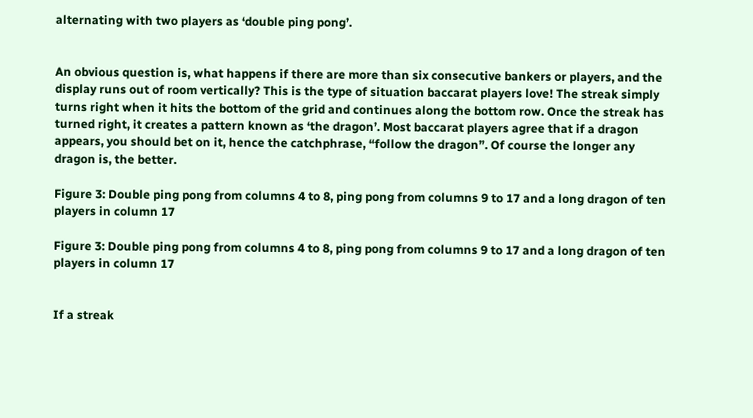alternating with two players as ‘double ping pong’.


An obvious question is, what happens if there are more than six consecutive bankers or players, and the display runs out of room vertically? This is the type of situation baccarat players love! The streak simply turns right when it hits the bottom of the grid and continues along the bottom row. Once the streak has turned right, it creates a pattern known as ‘the dragon’. Most baccarat players agree that if a dragon appears, you should bet on it, hence the catchphrase, “follow the dragon”. Of course the longer any dragon is, the better.

Figure 3: Double ping pong from columns 4 to 8, ping pong from columns 9 to 17 and a long dragon of ten players in column 17

Figure 3: Double ping pong from columns 4 to 8, ping pong from columns 9 to 17 and a long dragon of ten players in column 17


If a streak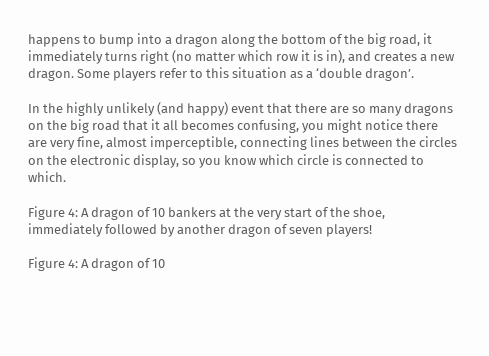happens to bump into a dragon along the bottom of the big road, it immediately turns right (no matter which row it is in), and creates a new dragon. Some players refer to this situation as a ‘double dragon’.

In the highly unlikely (and happy) event that there are so many dragons on the big road that it all becomes confusing, you might notice there are very fine, almost imperceptible, connecting lines between the circles on the electronic display, so you know which circle is connected to which.

Figure 4: A dragon of 10 bankers at the very start of the shoe, immediately followed by another dragon of seven players!

Figure 4: A dragon of 10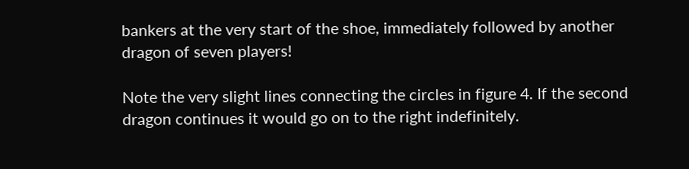bankers at the very start of the shoe, immediately followed by another dragon of seven players!

Note the very slight lines connecting the circles in figure 4. If the second dragon continues it would go on to the right indefinitely.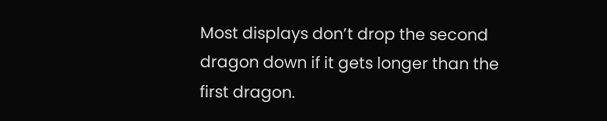Most displays don’t drop the second dragon down if it gets longer than the first dragon.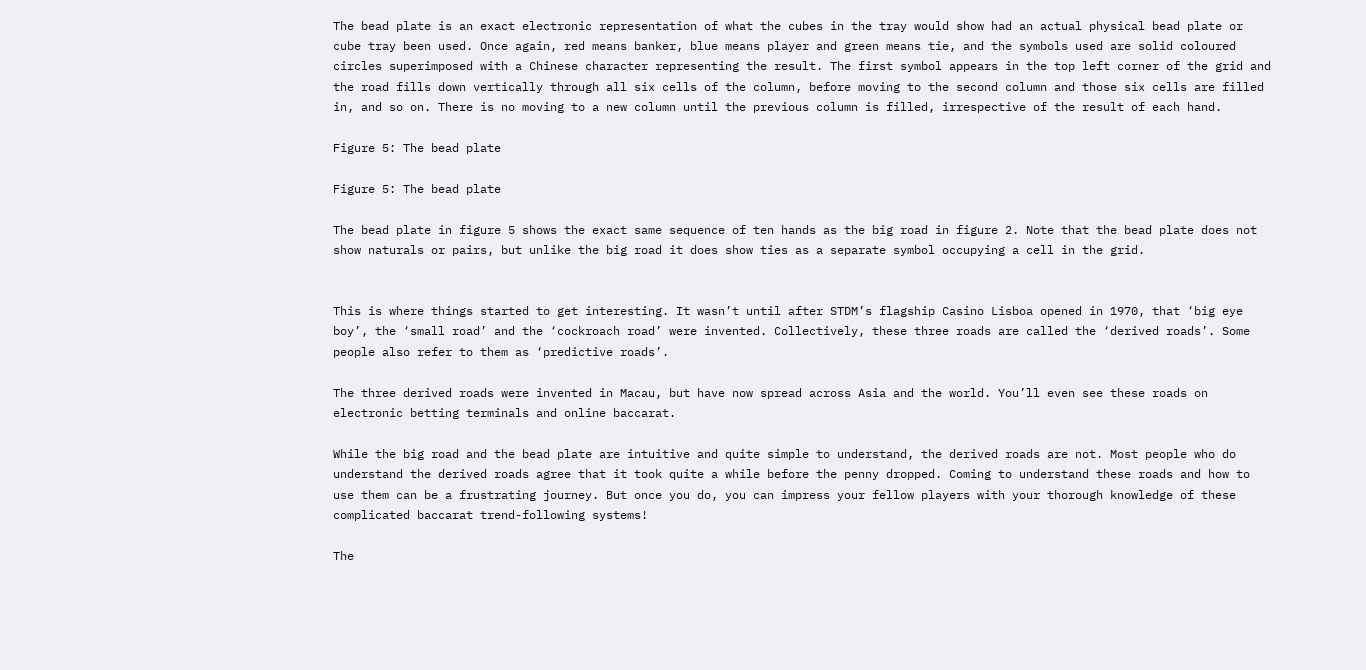The bead plate is an exact electronic representation of what the cubes in the tray would show had an actual physical bead plate or cube tray been used. Once again, red means banker, blue means player and green means tie, and the symbols used are solid coloured circles superimposed with a Chinese character representing the result. The first symbol appears in the top left corner of the grid and the road fills down vertically through all six cells of the column, before moving to the second column and those six cells are filled in, and so on. There is no moving to a new column until the previous column is filled, irrespective of the result of each hand.

Figure 5: The bead plate

Figure 5: The bead plate

The bead plate in figure 5 shows the exact same sequence of ten hands as the big road in figure 2. Note that the bead plate does not show naturals or pairs, but unlike the big road it does show ties as a separate symbol occupying a cell in the grid.


This is where things started to get interesting. It wasn’t until after STDM’s flagship Casino Lisboa opened in 1970, that ‘big eye boy’, the ‘small road’ and the ‘cockroach road’ were invented. Collectively, these three roads are called the ‘derived roads’. Some people also refer to them as ‘predictive roads’.

The three derived roads were invented in Macau, but have now spread across Asia and the world. You’ll even see these roads on electronic betting terminals and online baccarat.

While the big road and the bead plate are intuitive and quite simple to understand, the derived roads are not. Most people who do understand the derived roads agree that it took quite a while before the penny dropped. Coming to understand these roads and how to use them can be a frustrating journey. But once you do, you can impress your fellow players with your thorough knowledge of these complicated baccarat trend-following systems!

The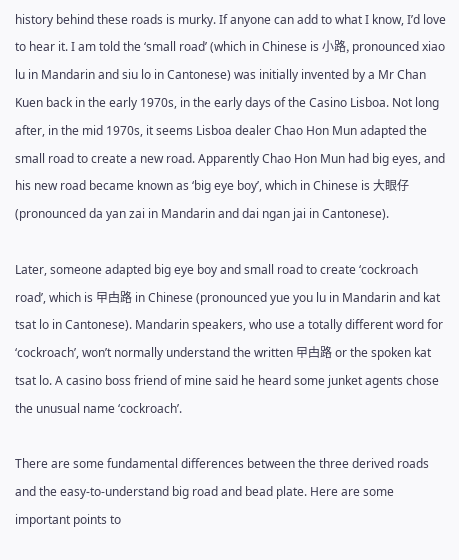history behind these roads is murky. If anyone can add to what I know, I’d love to hear it. I am told the ‘small road’ (which in Chinese is 小路, pronounced xiao lu in Mandarin and siu lo in Cantonese) was initially invented by a Mr Chan Kuen back in the early 1970s, in the early days of the Casino Lisboa. Not long after, in the mid 1970s, it seems Lisboa dealer Chao Hon Mun adapted the small road to create a new road. Apparently Chao Hon Mun had big eyes, and his new road became known as ‘big eye boy’, which in Chinese is 大眼仔 (pronounced da yan zai in Mandarin and dai ngan jai in Cantonese).

Later, someone adapted big eye boy and small road to create ‘cockroach road’, which is 曱甴路 in Chinese (pronounced yue you lu in Mandarin and kat tsat lo in Cantonese). Mandarin speakers, who use a totally different word for ‘cockroach’, won’t normally understand the written 曱甴路 or the spoken kat tsat lo. A casino boss friend of mine said he heard some junket agents chose the unusual name ‘cockroach’.

There are some fundamental differences between the three derived roads and the easy-to-understand big road and bead plate. Here are some important points to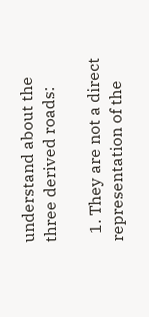understand about the three derived roads:

  1. They are not a direct representation of the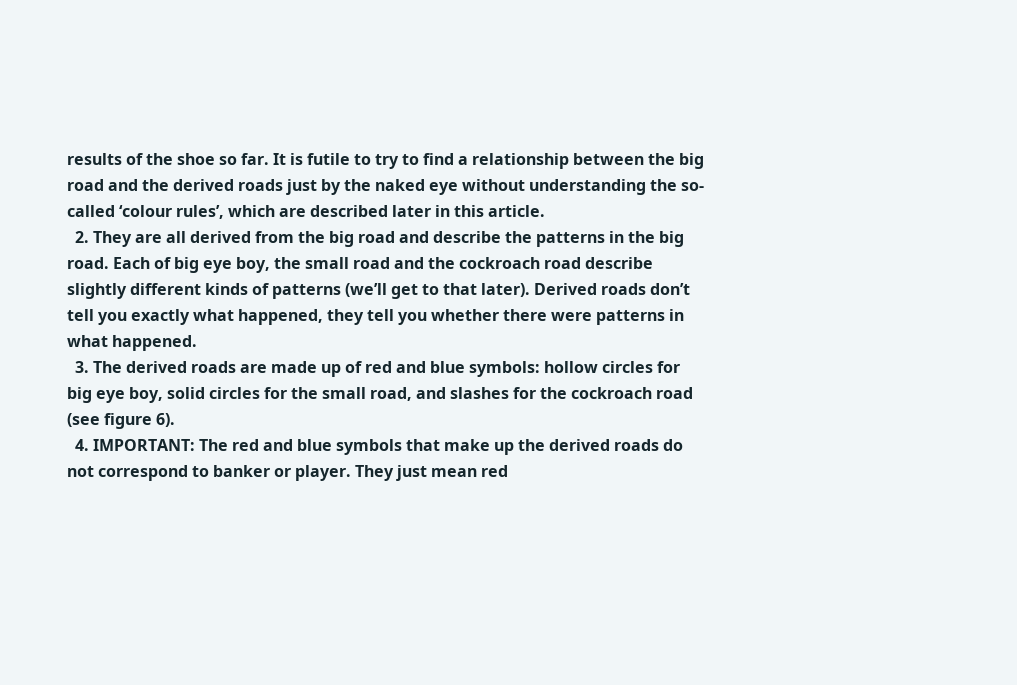results of the shoe so far. It is futile to try to find a relationship between the big road and the derived roads just by the naked eye without understanding the so-called ‘colour rules’, which are described later in this article.
  2. They are all derived from the big road and describe the patterns in the big road. Each of big eye boy, the small road and the cockroach road describe slightly different kinds of patterns (we’ll get to that later). Derived roads don’t tell you exactly what happened, they tell you whether there were patterns in what happened.
  3. The derived roads are made up of red and blue symbols: hollow circles for big eye boy, solid circles for the small road, and slashes for the cockroach road (see figure 6).
  4. IMPORTANT: The red and blue symbols that make up the derived roads do not correspond to banker or player. They just mean red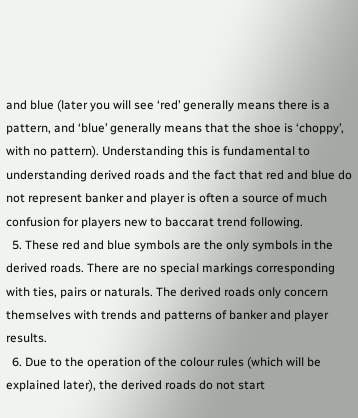and blue (later you will see ‘red’ generally means there is a pattern, and ‘blue’ generally means that the shoe is ‘choppy’, with no pattern). Understanding this is fundamental to understanding derived roads and the fact that red and blue do not represent banker and player is often a source of much confusion for players new to baccarat trend following.
  5. These red and blue symbols are the only symbols in the derived roads. There are no special markings corresponding with ties, pairs or naturals. The derived roads only concern themselves with trends and patterns of banker and player results.
  6. Due to the operation of the colour rules (which will be explained later), the derived roads do not start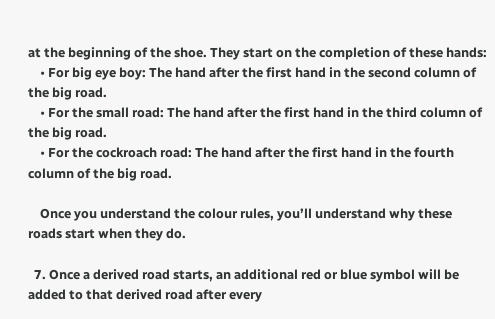at the beginning of the shoe. They start on the completion of these hands:
    • For big eye boy: The hand after the first hand in the second column of the big road.
    • For the small road: The hand after the first hand in the third column of the big road.
    • For the cockroach road: The hand after the first hand in the fourth column of the big road.

    Once you understand the colour rules, you’ll understand why these roads start when they do.

  7. Once a derived road starts, an additional red or blue symbol will be added to that derived road after every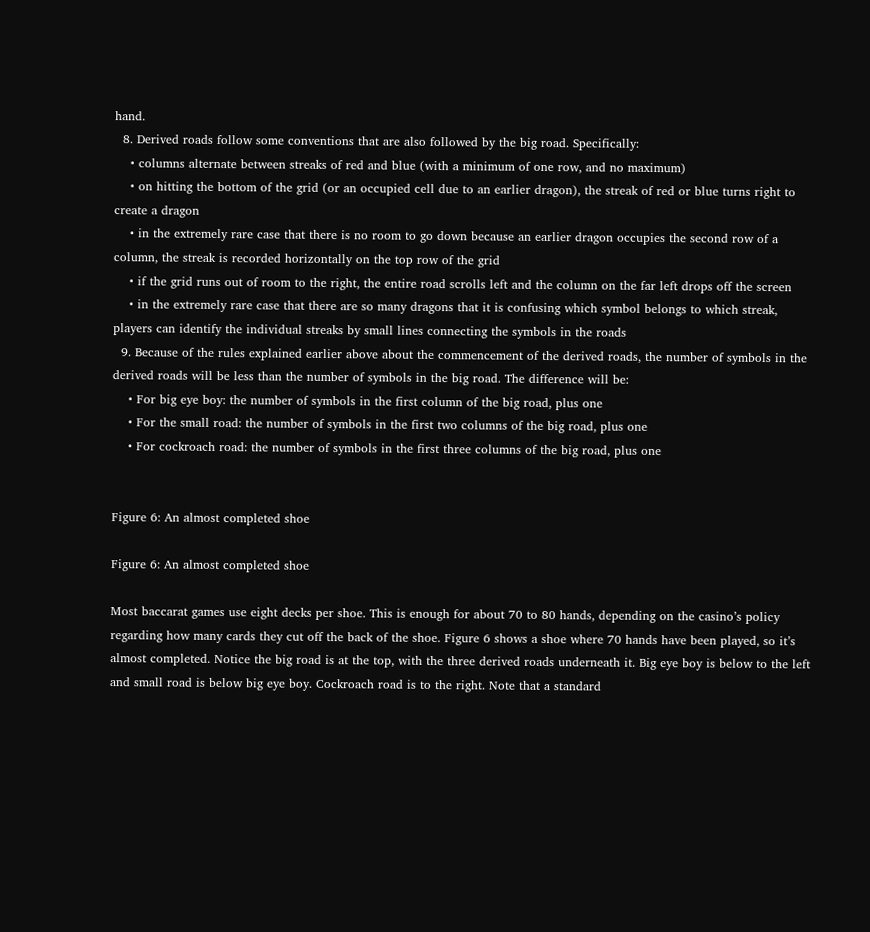hand.
  8. Derived roads follow some conventions that are also followed by the big road. Specifically:
    • columns alternate between streaks of red and blue (with a minimum of one row, and no maximum)
    • on hitting the bottom of the grid (or an occupied cell due to an earlier dragon), the streak of red or blue turns right to create a dragon
    • in the extremely rare case that there is no room to go down because an earlier dragon occupies the second row of a column, the streak is recorded horizontally on the top row of the grid
    • if the grid runs out of room to the right, the entire road scrolls left and the column on the far left drops off the screen
    • in the extremely rare case that there are so many dragons that it is confusing which symbol belongs to which streak, players can identify the individual streaks by small lines connecting the symbols in the roads
  9. Because of the rules explained earlier above about the commencement of the derived roads, the number of symbols in the derived roads will be less than the number of symbols in the big road. The difference will be:
    • For big eye boy: the number of symbols in the first column of the big road, plus one
    • For the small road: the number of symbols in the first two columns of the big road, plus one
    • For cockroach road: the number of symbols in the first three columns of the big road, plus one


Figure 6: An almost completed shoe

Figure 6: An almost completed shoe

Most baccarat games use eight decks per shoe. This is enough for about 70 to 80 hands, depending on the casino’s policy regarding how many cards they cut off the back of the shoe. Figure 6 shows a shoe where 70 hands have been played, so it’s almost completed. Notice the big road is at the top, with the three derived roads underneath it. Big eye boy is below to the left and small road is below big eye boy. Cockroach road is to the right. Note that a standard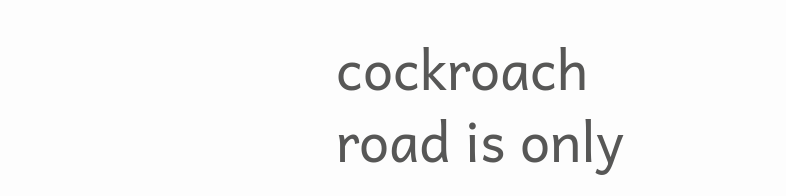cockroach road is only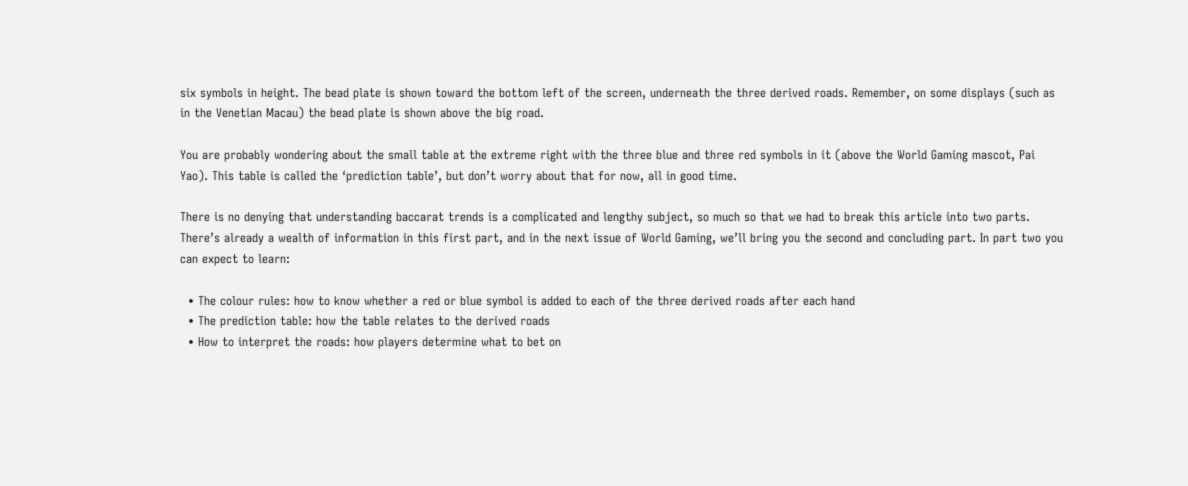six symbols in height. The bead plate is shown toward the bottom left of the screen, underneath the three derived roads. Remember, on some displays (such as in the Venetian Macau) the bead plate is shown above the big road.

You are probably wondering about the small table at the extreme right with the three blue and three red symbols in it (above the World Gaming mascot, Pai Yao). This table is called the ‘prediction table’, but don’t worry about that for now, all in good time.

There is no denying that understanding baccarat trends is a complicated and lengthy subject, so much so that we had to break this article into two parts. There’s already a wealth of information in this first part, and in the next issue of World Gaming, we’ll bring you the second and concluding part. In part two you can expect to learn:

  • The colour rules: how to know whether a red or blue symbol is added to each of the three derived roads after each hand
  • The prediction table: how the table relates to the derived roads
  • How to interpret the roads: how players determine what to bet on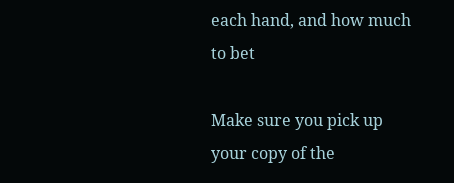each hand, and how much to bet

Make sure you pick up your copy of the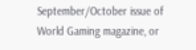September/October issue of World Gaming magazine, or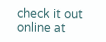check it out online at